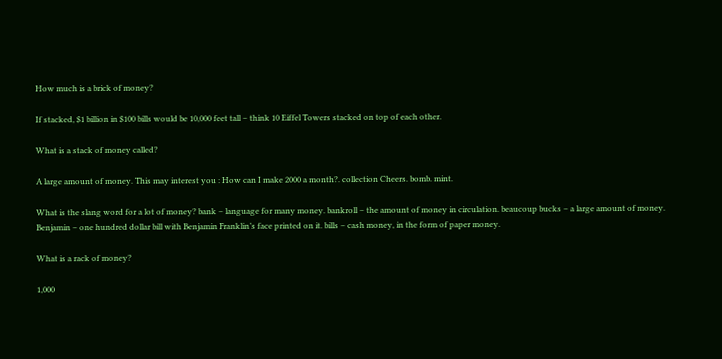How much is a brick of money?

If stacked, $1 billion in $100 bills would be 10,000 feet tall – think 10 Eiffel Towers stacked on top of each other.

What is a stack of money called?

A large amount of money. This may interest you : How can I make 2000 a month?. collection Cheers. bomb. mint.

What is the slang word for a lot of money? bank – language for many money. bankroll – the amount of money in circulation. beaucoup bucks – a large amount of money. Benjamin – one hundred dollar bill with Benjamin Franklin’s face printed on it. bills – cash money, in the form of paper money.

What is a rack of money?

1,000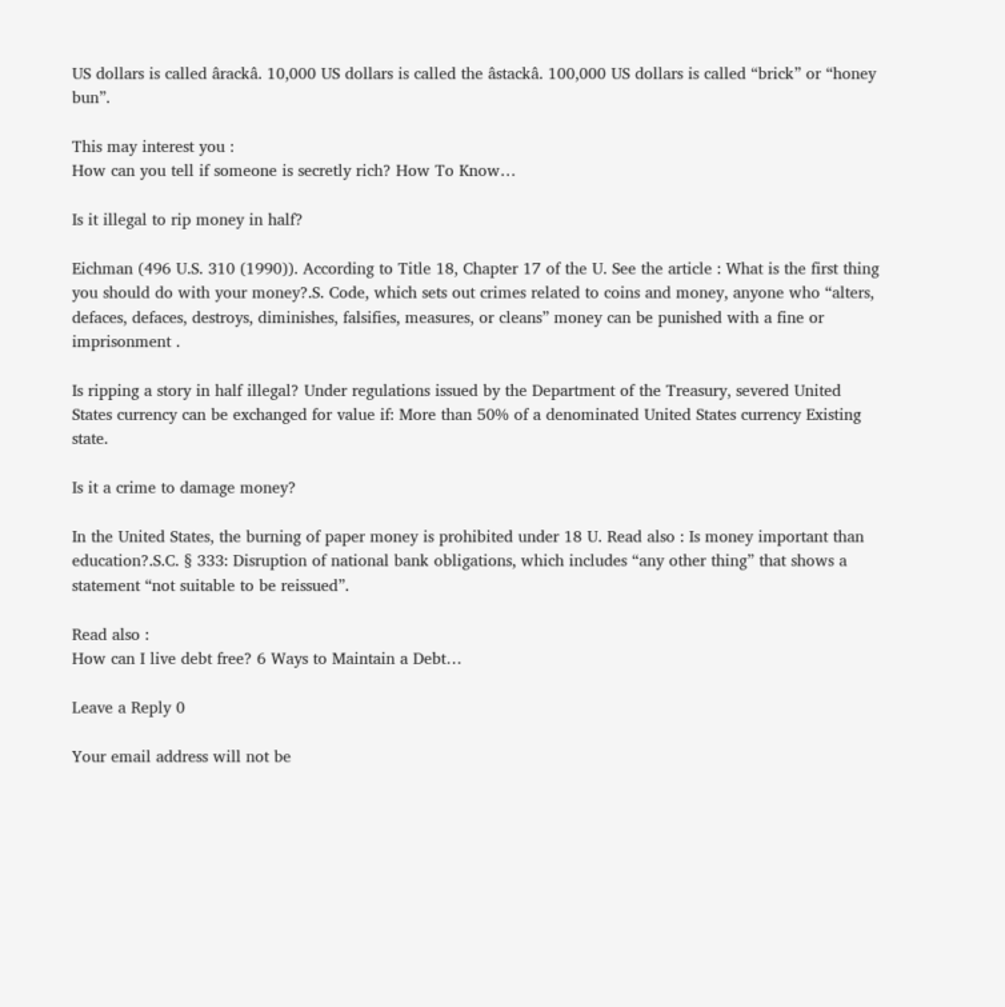US dollars is called ârackâ. 10,000 US dollars is called the âstackâ. 100,000 US dollars is called “brick” or “honey bun”.

This may interest you :
How can you tell if someone is secretly rich? How To Know…

Is it illegal to rip money in half?

Eichman (496 U.S. 310 (1990)). According to Title 18, Chapter 17 of the U. See the article : What is the first thing you should do with your money?.S. Code, which sets out crimes related to coins and money, anyone who “alters, defaces, defaces, destroys, diminishes, falsifies, measures, or cleans” money can be punished with a fine or imprisonment .

Is ripping a story in half illegal? Under regulations issued by the Department of the Treasury, severed United States currency can be exchanged for value if: More than 50% of a denominated United States currency Existing state.

Is it a crime to damage money?

In the United States, the burning of paper money is prohibited under 18 U. Read also : Is money important than education?.S.C. § 333: Disruption of national bank obligations, which includes “any other thing” that shows a statement “not suitable to be reissued”.

Read also :
How can I live debt free? 6 Ways to Maintain a Debt…

Leave a Reply 0

Your email address will not be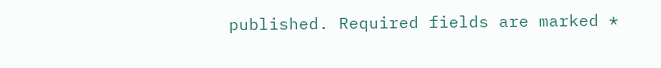published. Required fields are marked *